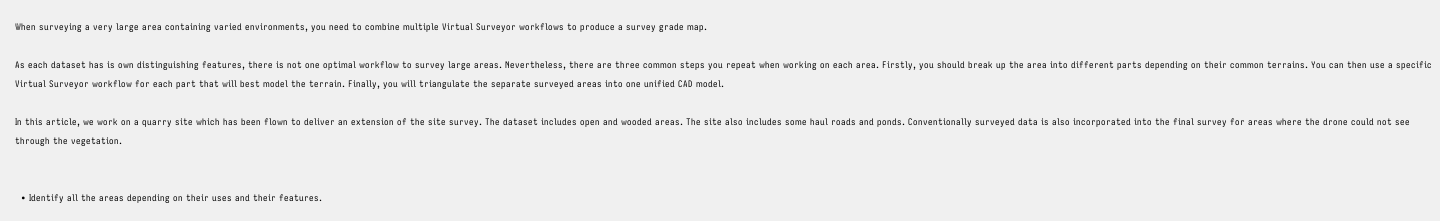When surveying a very large area containing varied environments, you need to combine multiple Virtual Surveyor workflows to produce a survey grade map.

As each dataset has is own distinguishing features, there is not one optimal workflow to survey large areas. Nevertheless, there are three common steps you repeat when working on each area. Firstly, you should break up the area into different parts depending on their common terrains. You can then use a specific Virtual Surveyor workflow for each part that will best model the terrain. Finally, you will triangulate the separate surveyed areas into one unified CAD model.

In this article, we work on a quarry site which has been flown to deliver an extension of the site survey. The dataset includes open and wooded areas. The site also includes some haul roads and ponds. Conventionally surveyed data is also incorporated into the final survey for areas where the drone could not see through the vegetation.


  • Identify all the areas depending on their uses and their features.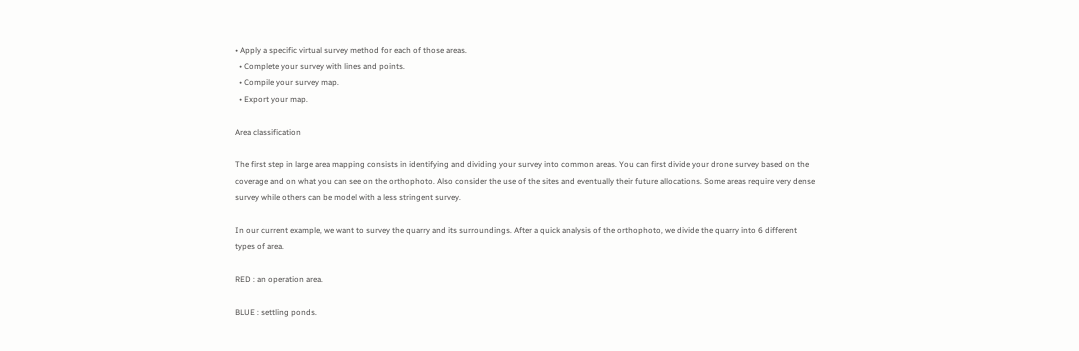• Apply a specific virtual survey method for each of those areas.
  • Complete your survey with lines and points.
  • Compile your survey map.
  • Export your map.

Area classification

The first step in large area mapping consists in identifying and dividing your survey into common areas. You can first divide your drone survey based on the coverage and on what you can see on the orthophoto. Also consider the use of the sites and eventually their future allocations. Some areas require very dense survey while others can be model with a less stringent survey.

In our current example, we want to survey the quarry and its surroundings. After a quick analysis of the orthophoto, we divide the quarry into 6 different types of area.

RED : an operation area.

BLUE : settling ponds.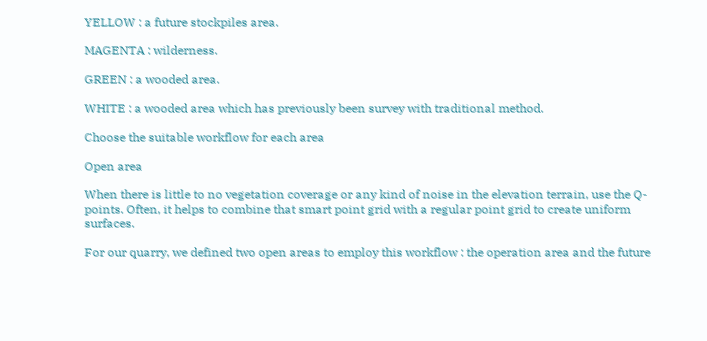YELLOW : a future stockpiles area.

MAGENTA : wilderness.

GREEN : a wooded area.

WHITE : a wooded area which has previously been survey with traditional method.

Choose the suitable workflow for each area

Open area

When there is little to no vegetation coverage or any kind of noise in the elevation terrain, use the Q-points. Often, it helps to combine that smart point grid with a regular point grid to create uniform surfaces.

For our quarry, we defined two open areas to employ this workflow : the operation area and the future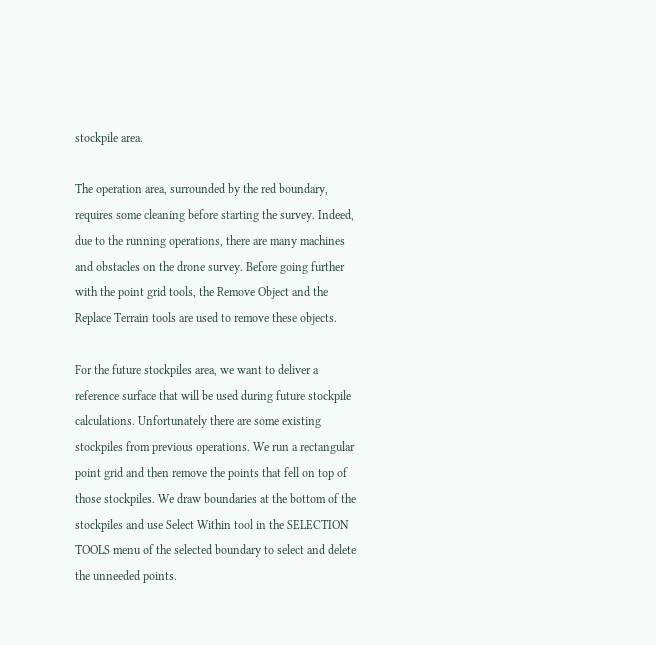stockpile area.

The operation area, surrounded by the red boundary, requires some cleaning before starting the survey. Indeed, due to the running operations, there are many machines and obstacles on the drone survey. Before going further with the point grid tools, the Remove Object and the Replace Terrain tools are used to remove these objects.

For the future stockpiles area, we want to deliver a reference surface that will be used during future stockpile calculations. Unfortunately there are some existing stockpiles from previous operations. We run a rectangular point grid and then remove the points that fell on top of those stockpiles. We draw boundaries at the bottom of the stockpiles and use Select Within tool in the SELECTION TOOLS menu of the selected boundary to select and delete the unneeded points.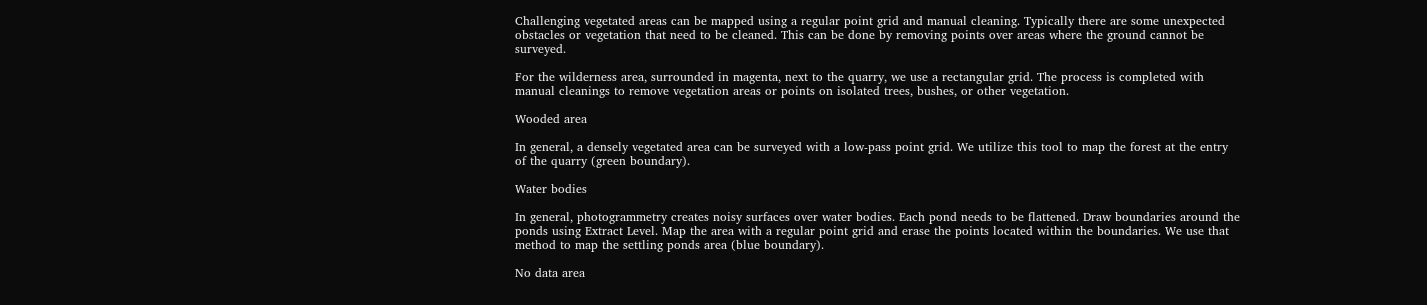Challenging vegetated areas can be mapped using a regular point grid and manual cleaning. Typically there are some unexpected obstacles or vegetation that need to be cleaned. This can be done by removing points over areas where the ground cannot be surveyed.

For the wilderness area, surrounded in magenta, next to the quarry, we use a rectangular grid. The process is completed with manual cleanings to remove vegetation areas or points on isolated trees, bushes, or other vegetation.

Wooded area

In general, a densely vegetated area can be surveyed with a low-pass point grid. We utilize this tool to map the forest at the entry of the quarry (green boundary).

Water bodies

In general, photogrammetry creates noisy surfaces over water bodies. Each pond needs to be flattened. Draw boundaries around the ponds using Extract Level. Map the area with a regular point grid and erase the points located within the boundaries. We use that method to map the settling ponds area (blue boundary).

No data area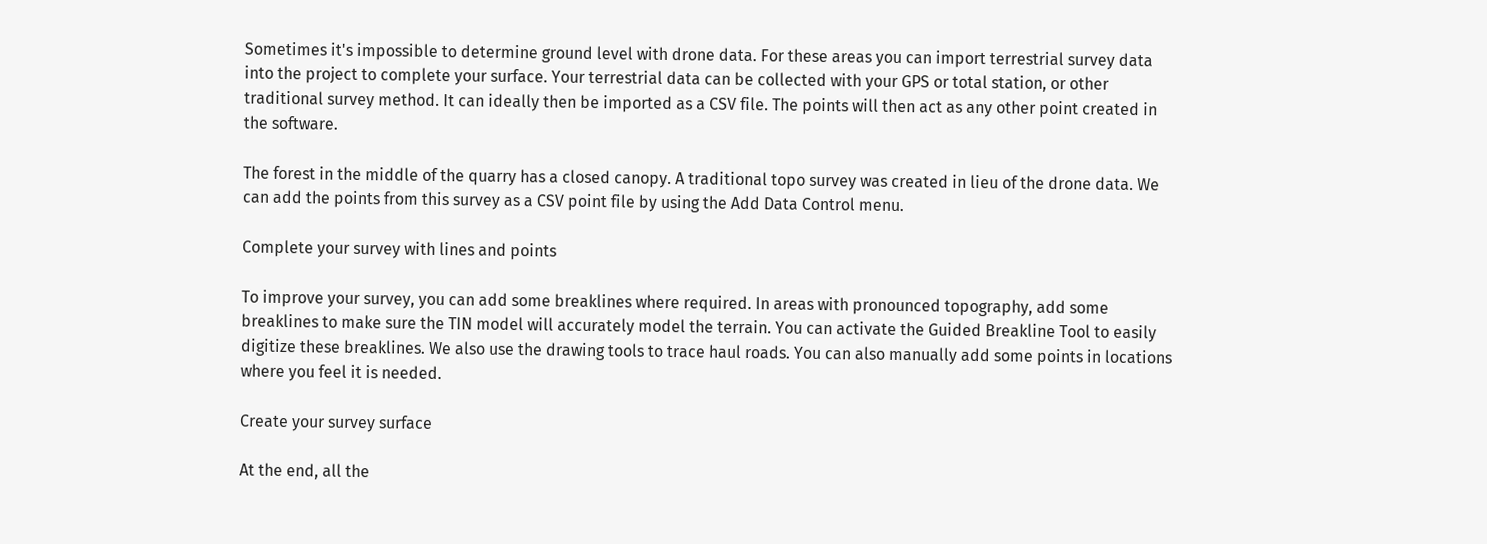Sometimes it's impossible to determine ground level with drone data. For these areas you can import terrestrial survey data into the project to complete your surface. Your terrestrial data can be collected with your GPS or total station, or other traditional survey method. It can ideally then be imported as a CSV file. The points will then act as any other point created in the software.

The forest in the middle of the quarry has a closed canopy. A traditional topo survey was created in lieu of the drone data. We can add the points from this survey as a CSV point file by using the Add Data Control menu.

Complete your survey with lines and points

To improve your survey, you can add some breaklines where required. In areas with pronounced topography, add some breaklines to make sure the TIN model will accurately model the terrain. You can activate the Guided Breakline Tool to easily digitize these breaklines. We also use the drawing tools to trace haul roads. You can also manually add some points in locations where you feel it is needed.

Create your survey surface

At the end, all the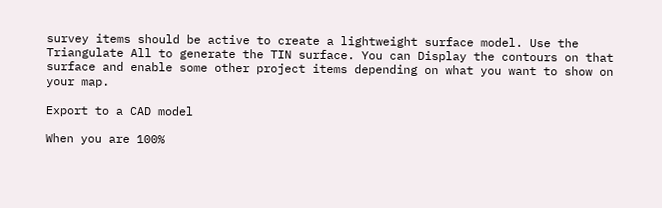survey items should be active to create a lightweight surface model. Use the Triangulate All to generate the TIN surface. You can Display the contours on that surface and enable some other project items depending on what you want to show on your map.

Export to a CAD model

When you are 100%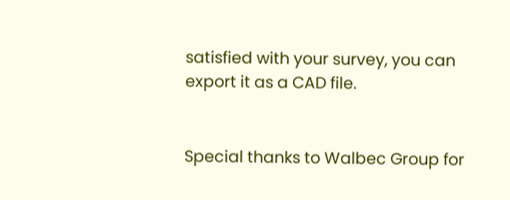satisfied with your survey, you can export it as a CAD file.


Special thanks to Walbec Group for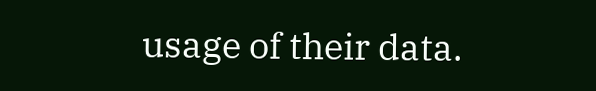usage of their data.